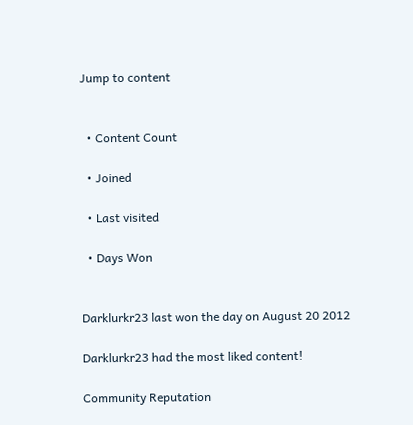Jump to content


  • Content Count

  • Joined

  • Last visited

  • Days Won


Darklurkr23 last won the day on August 20 2012

Darklurkr23 had the most liked content!

Community Reputation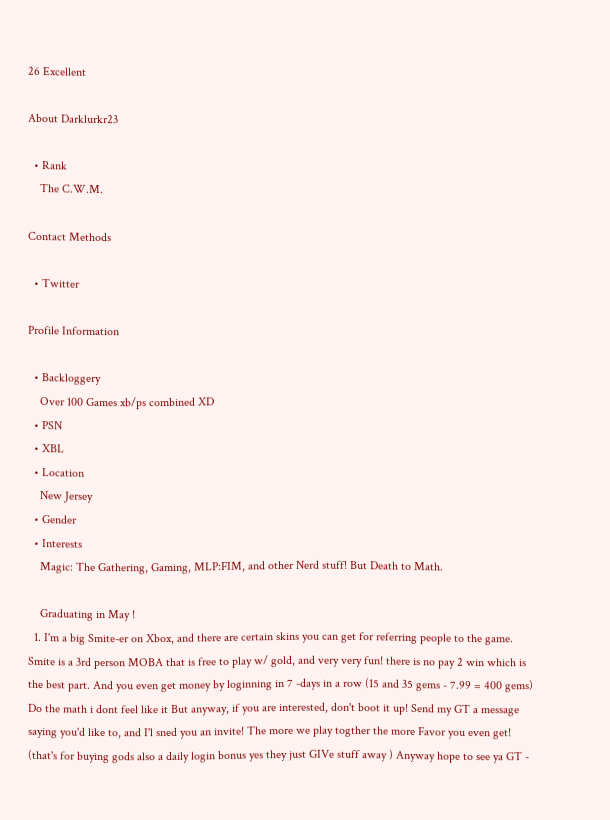26 Excellent

About Darklurkr23

  • Rank
    The C.W.M.

Contact Methods

  • Twitter

Profile Information

  • Backloggery
    Over 100 Games xb/ps combined XD
  • PSN
  • XBL
  • Location
    New Jersey
  • Gender
  • Interests
    Magic: The Gathering, Gaming, MLP:FIM, and other Nerd stuff! But Death to Math.

    Graduating in May !
  1. I'm a big Smite-er on Xbox, and there are certain skins you can get for referring people to the game. Smite is a 3rd person MOBA that is free to play w/ gold, and very very fun! there is no pay 2 win which is the best part. And you even get money by loginning in 7 -days in a row (15 and 35 gems - 7.99 = 400 gems) Do the math i dont feel like it But anyway, if you are interested, don't boot it up! Send my GT a message saying you'd like to, and I'l sned you an invite! The more we play togther the more Favor you even get! (that's for buying gods also a daily login bonus yes they just GIVe stuff away ) Anyway hope to see ya GT -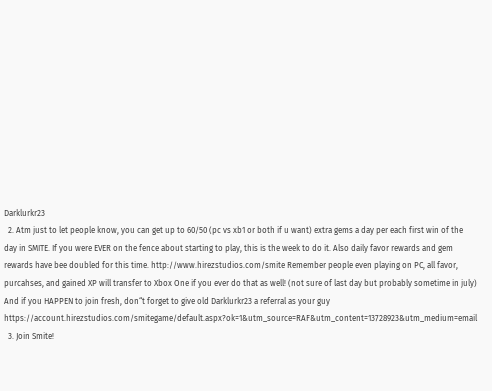Darklurkr23
  2. Atm just to let people know, you can get up to 60/50 (pc vs xb1 or both if u want) extra gems a day per each first win of the day in SMITE. If you were EVER on the fence about starting to play, this is the week to do it. Also daily favor rewards and gem rewards have bee doubled for this time. http://www.hirezstudios.com/smite Remember people even playing on PC, all favor, purcahses, and gained XP will transfer to Xbox One if you ever do that as well! (not sure of last day but probably sometime in july) And if you HAPPEN to join fresh, don“t forget to give old Darklurkr23 a referral as your guy https://account.hirezstudios.com/smitegame/default.aspx?ok=1&utm_source=RAF&utm_content=13728923&utm_medium=email
  3. Join Smite!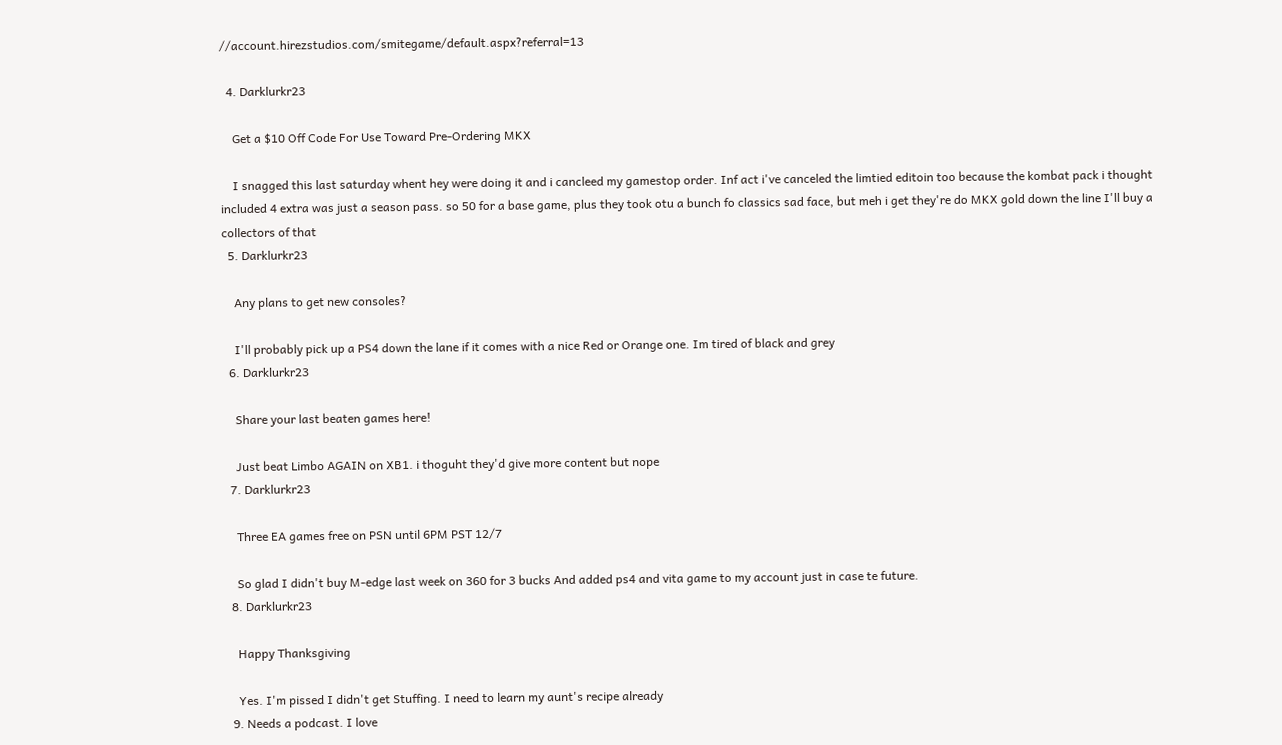//account.hirezstudios.com/smitegame/default.aspx?referral=13

  4. Darklurkr23

    Get a $10 Off Code For Use Toward Pre-Ordering MKX

    I snagged this last saturday whent hey were doing it and i cancleed my gamestop order. Inf act i've canceled the limtied editoin too because the kombat pack i thought included 4 extra was just a season pass. so 50 for a base game, plus they took otu a bunch fo classics sad face, but meh i get they're do MKX gold down the line I'll buy a collectors of that
  5. Darklurkr23

    Any plans to get new consoles?

    I'll probably pick up a PS4 down the lane if it comes with a nice Red or Orange one. Im tired of black and grey
  6. Darklurkr23

    Share your last beaten games here!

    Just beat Limbo AGAIN on XB1. i thoguht they'd give more content but nope
  7. Darklurkr23

    Three EA games free on PSN until 6PM PST 12/7

    So glad I didn't buy M-edge last week on 360 for 3 bucks And added ps4 and vita game to my account just in case te future.
  8. Darklurkr23

    Happy Thanksgiving

    Yes. I'm pissed I didn't get Stuffing. I need to learn my aunt's recipe already
  9. Needs a podcast. I love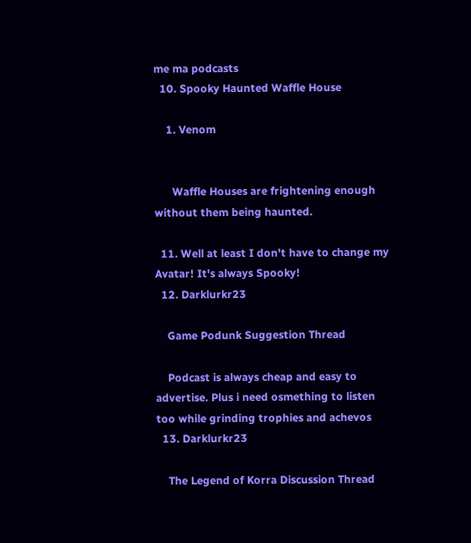me ma podcasts
  10. Spooky Haunted Waffle House

    1. Venom


      Waffle Houses are frightening enough without them being haunted.

  11. Well at least I don't have to change my Avatar! It's always Spooky!
  12. Darklurkr23

    Game Podunk Suggestion Thread

    Podcast is always cheap and easy to advertise. Plus i need osmething to listen too while grinding trophies and achevos
  13. Darklurkr23

    The Legend of Korra Discussion Thread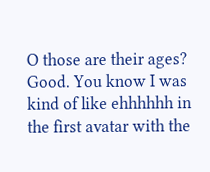O those are their ages? Good. You know I was kind of like ehhhhhh in the first avatar with the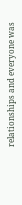relationships and everyone was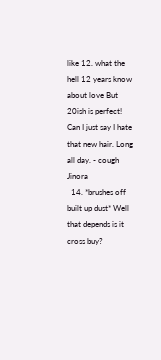like 12. what the hell 12 years know about love But 20ish is perfect! Can I just say I hate that new hair. Long all day. - cough Jinora
  14. *brushes off built up dust* Well that depends is it cross buy?